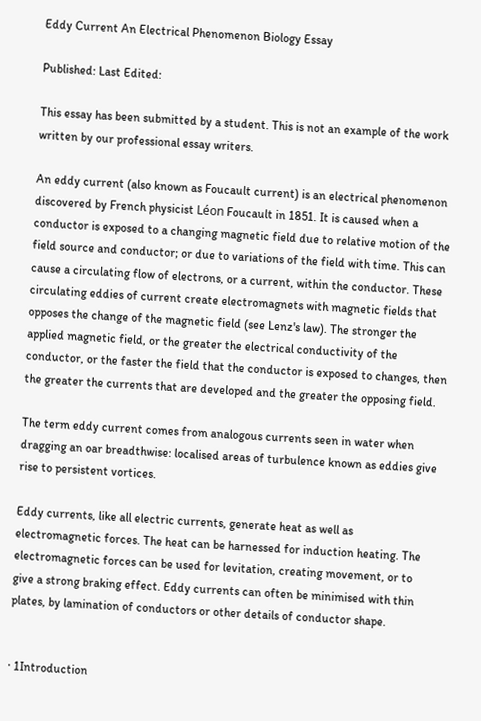Eddy Current An Electrical Phenomenon Biology Essay

Published: Last Edited:

This essay has been submitted by a student. This is not an example of the work written by our professional essay writers.

An eddy current (also known as Foucault current) is an electrical phenomenon discovered by French physicist Léon Foucault in 1851. It is caused when a conductor is exposed to a changing magnetic field due to relative motion of the field source and conductor; or due to variations of the field with time. This can cause a circulating flow of electrons, or a current, within the conductor. These circulating eddies of current create electromagnets with magnetic fields that opposes the change of the magnetic field (see Lenz's law). The stronger the applied magnetic field, or the greater the electrical conductivity of the conductor, or the faster the field that the conductor is exposed to changes, then the greater the currents that are developed and the greater the opposing field.

The term eddy current comes from analogous currents seen in water when dragging an oar breadthwise: localised areas of turbulence known as eddies give rise to persistent vortices.

Eddy currents, like all electric currents, generate heat as well as electromagnetic forces. The heat can be harnessed for induction heating. The electromagnetic forces can be used for levitation, creating movement, or to give a strong braking effect. Eddy currents can often be minimised with thin plates, by lamination of conductors or other details of conductor shape.


· 1Introduction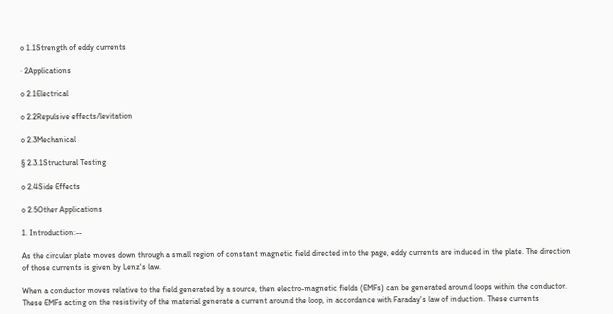o 1.1Strength of eddy currents

· 2Applications

o 2.1Electrical

o 2.2Repulsive effects/levitation

o 2.3Mechanical

§ 2.3.1Structural Testing

o 2.4Side Effects

o 2.5Other Applications

1. Introduction:--

As the circular plate moves down through a small region of constant magnetic field directed into the page, eddy currents are induced in the plate. The direction of those currents is given by Lenz's law.

When a conductor moves relative to the field generated by a source, then electro-magnetic fields (EMFs) can be generated around loops within the conductor. These EMFs acting on the resistivity of the material generate a current around the loop, in accordance with Faraday's law of induction. These currents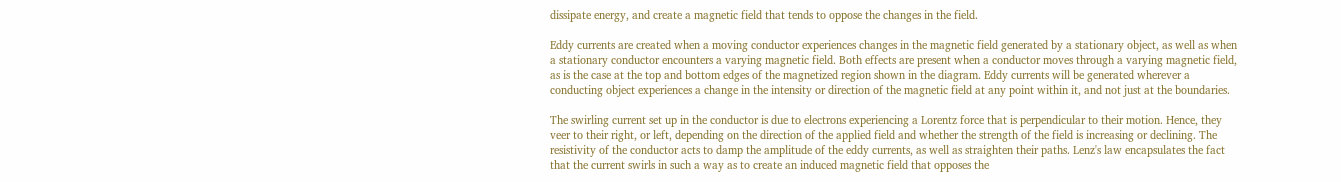dissipate energy, and create a magnetic field that tends to oppose the changes in the field.

Eddy currents are created when a moving conductor experiences changes in the magnetic field generated by a stationary object, as well as when a stationary conductor encounters a varying magnetic field. Both effects are present when a conductor moves through a varying magnetic field, as is the case at the top and bottom edges of the magnetized region shown in the diagram. Eddy currents will be generated wherever a conducting object experiences a change in the intensity or direction of the magnetic field at any point within it, and not just at the boundaries.

The swirling current set up in the conductor is due to electrons experiencing a Lorentz force that is perpendicular to their motion. Hence, they veer to their right, or left, depending on the direction of the applied field and whether the strength of the field is increasing or declining. The resistivity of the conductor acts to damp the amplitude of the eddy currents, as well as straighten their paths. Lenz's law encapsulates the fact that the current swirls in such a way as to create an induced magnetic field that opposes the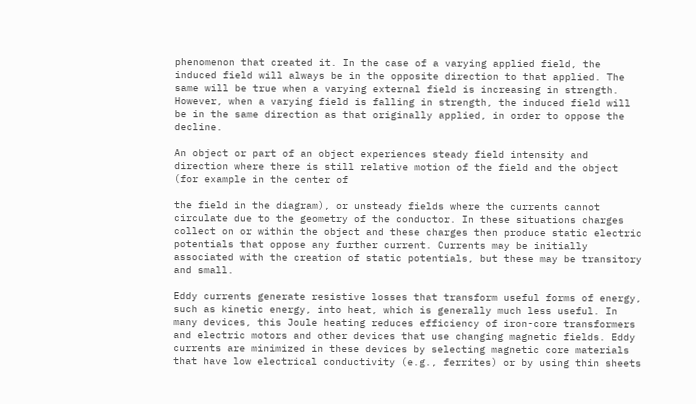phenomenon that created it. In the case of a varying applied field, the induced field will always be in the opposite direction to that applied. The same will be true when a varying external field is increasing in strength. However, when a varying field is falling in strength, the induced field will be in the same direction as that originally applied, in order to oppose the decline.

An object or part of an object experiences steady field intensity and direction where there is still relative motion of the field and the object (for example in the center of

the field in the diagram), or unsteady fields where the currents cannot circulate due to the geometry of the conductor. In these situations charges collect on or within the object and these charges then produce static electric potentials that oppose any further current. Currents may be initially associated with the creation of static potentials, but these may be transitory and small.

Eddy currents generate resistive losses that transform useful forms of energy, such as kinetic energy, into heat, which is generally much less useful. In many devices, this Joule heating reduces efficiency of iron-core transformers and electric motors and other devices that use changing magnetic fields. Eddy currents are minimized in these devices by selecting magnetic core materials that have low electrical conductivity (e.g., ferrites) or by using thin sheets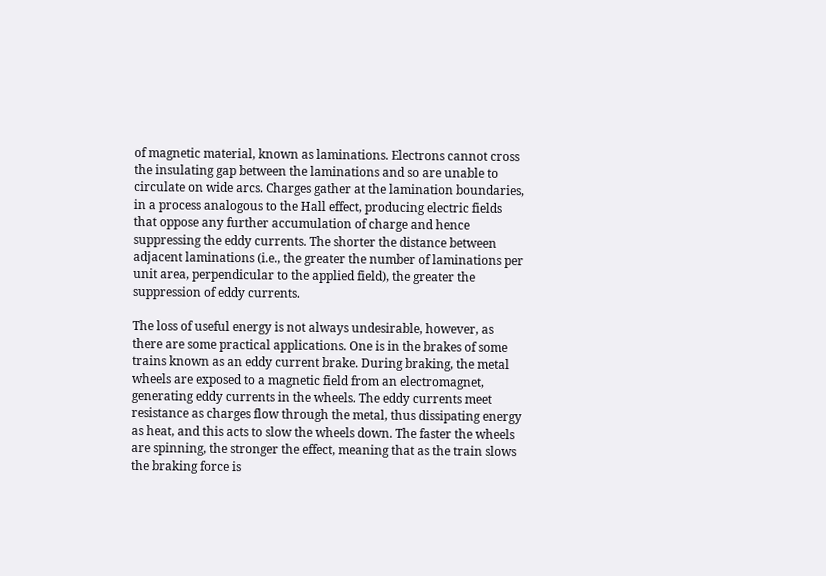of magnetic material, known as laminations. Electrons cannot cross the insulating gap between the laminations and so are unable to circulate on wide arcs. Charges gather at the lamination boundaries, in a process analogous to the Hall effect, producing electric fields that oppose any further accumulation of charge and hence suppressing the eddy currents. The shorter the distance between adjacent laminations (i.e., the greater the number of laminations per unit area, perpendicular to the applied field), the greater the suppression of eddy currents.

The loss of useful energy is not always undesirable, however, as there are some practical applications. One is in the brakes of some trains known as an eddy current brake. During braking, the metal wheels are exposed to a magnetic field from an electromagnet, generating eddy currents in the wheels. The eddy currents meet resistance as charges flow through the metal, thus dissipating energy as heat, and this acts to slow the wheels down. The faster the wheels are spinning, the stronger the effect, meaning that as the train slows the braking force is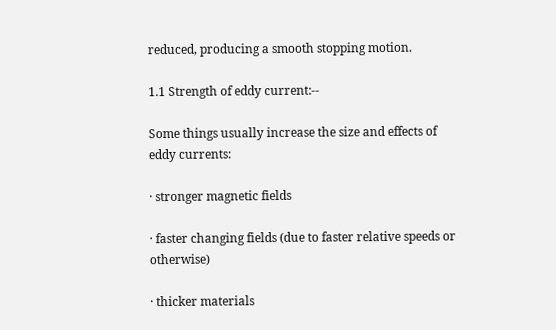reduced, producing a smooth stopping motion.

1.1 Strength of eddy current:--

Some things usually increase the size and effects of eddy currents:

· stronger magnetic fields

· faster changing fields (due to faster relative speeds or otherwise)

· thicker materials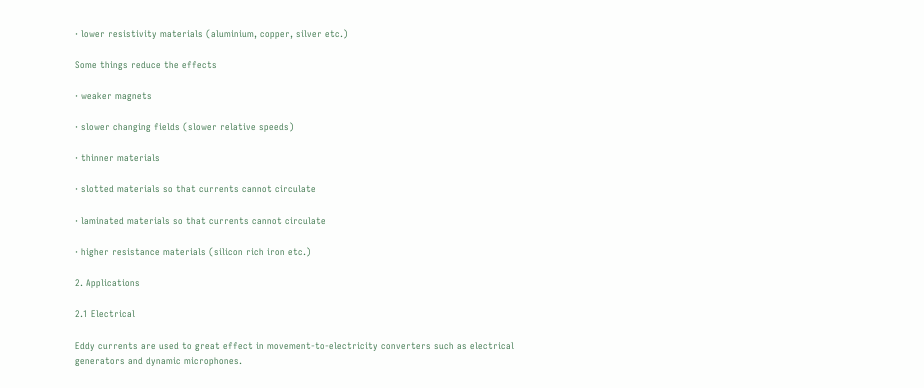· lower resistivity materials (aluminium, copper, silver etc.)

Some things reduce the effects

· weaker magnets

· slower changing fields (slower relative speeds)

· thinner materials

· slotted materials so that currents cannot circulate

· laminated materials so that currents cannot circulate

· higher resistance materials (silicon rich iron etc.)

2. Applications

2.1 Electrical

Eddy currents are used to great effect in movement-to-electricity converters such as electrical generators and dynamic microphones.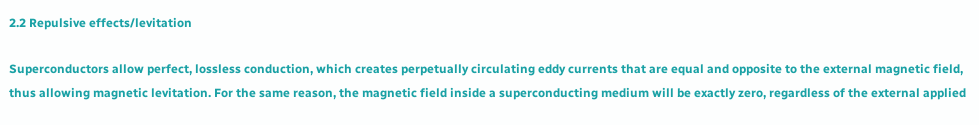2.2 Repulsive effects/levitation

Superconductors allow perfect, lossless conduction, which creates perpetually circulating eddy currents that are equal and opposite to the external magnetic field, thus allowing magnetic levitation. For the same reason, the magnetic field inside a superconducting medium will be exactly zero, regardless of the external applied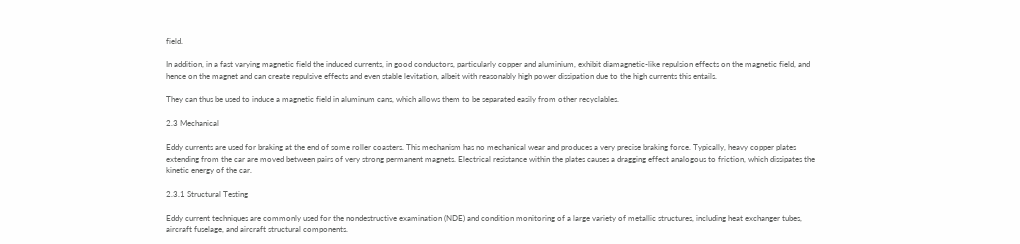field.

In addition, in a fast varying magnetic field the induced currents, in good conductors, particularly copper and aluminium, exhibit diamagnetic-like repulsion effects on the magnetic field, and hence on the magnet and can create repulsive effects and even stable levitation, albeit with reasonably high power dissipation due to the high currents this entails.

They can thus be used to induce a magnetic field in aluminum cans, which allows them to be separated easily from other recyclables.

2.3 Mechanical

Eddy currents are used for braking at the end of some roller coasters. This mechanism has no mechanical wear and produces a very precise braking force. Typically, heavy copper plates extending from the car are moved between pairs of very strong permanent magnets. Electrical resistance within the plates causes a dragging effect analogous to friction, which dissipates the kinetic energy of the car.

2.3.1 Structural Testing

Eddy current techniques are commonly used for the nondestructive examination (NDE) and condition monitoring of a large variety of metallic structures, including heat exchanger tubes, aircraft fuselage, and aircraft structural components.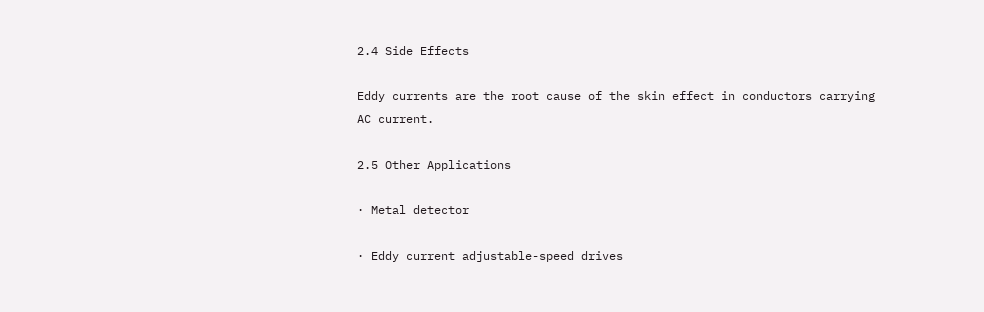2.4 Side Effects

Eddy currents are the root cause of the skin effect in conductors carrying AC current.

2.5 Other Applications

· Metal detector

· Eddy current adjustable-speed drives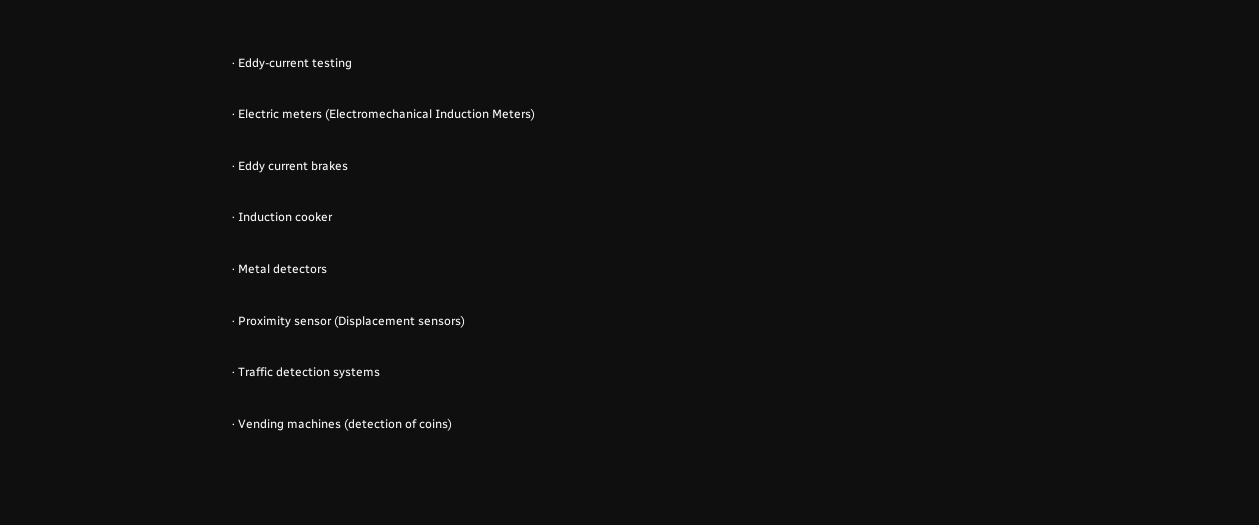· Eddy-current testing

· Electric meters (Electromechanical Induction Meters)

· Eddy current brakes

· Induction cooker

· Metal detectors

· Proximity sensor (Displacement sensors)

· Traffic detection systems

· Vending machines (detection of coins)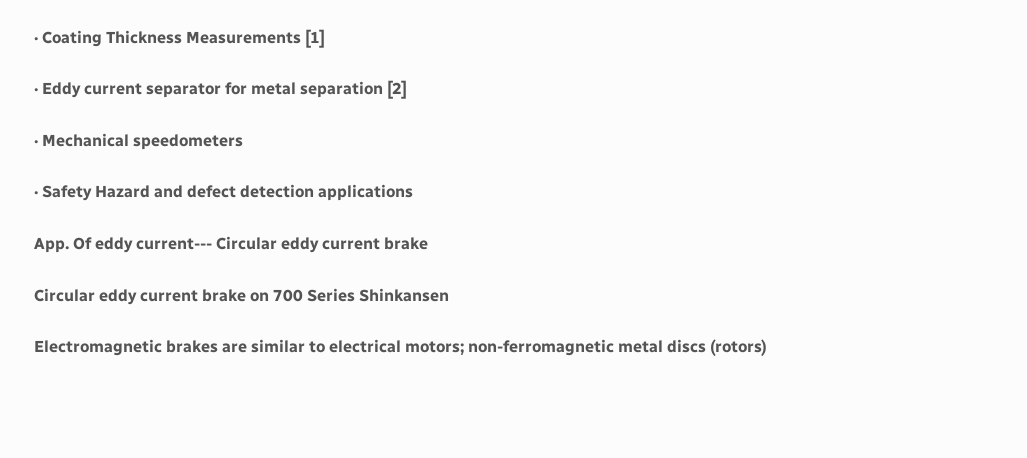· Coating Thickness Measurements [1]

· Eddy current separator for metal separation [2]

· Mechanical speedometers

· Safety Hazard and defect detection applications

App. Of eddy current--- Circular eddy current brake

Circular eddy current brake on 700 Series Shinkansen

Electromagnetic brakes are similar to electrical motors; non-ferromagnetic metal discs (rotors)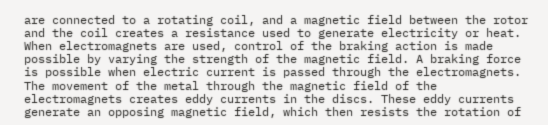are connected to a rotating coil, and a magnetic field between the rotor and the coil creates a resistance used to generate electricity or heat. When electromagnets are used, control of the braking action is made possible by varying the strength of the magnetic field. A braking force is possible when electric current is passed through the electromagnets. The movement of the metal through the magnetic field of the electromagnets creates eddy currents in the discs. These eddy currents generate an opposing magnetic field, which then resists the rotation of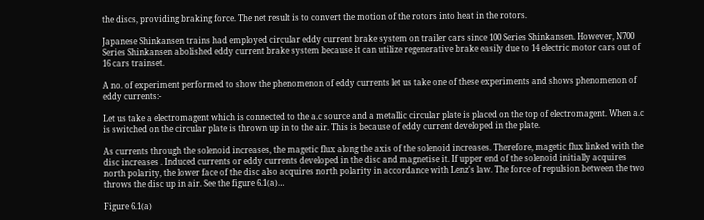the discs, providing braking force. The net result is to convert the motion of the rotors into heat in the rotors.

Japanese Shinkansen trains had employed circular eddy current brake system on trailer cars since 100 Series Shinkansen. However, N700 Series Shinkansen abolished eddy current brake system because it can utilize regenerative brake easily due to 14 electric motor cars out of 16 cars trainset.

A no. of experiment performed to show the phenomenon of eddy currents let us take one of these experiments and shows phenomenon of eddy currents:-

Let us take a electromagent which is connected to the a.c source and a metallic circular plate is placed on the top of electromagent. When a.c is switched on the circular plate is thrown up in to the air. This is because of eddy current developed in the plate.

As currents through the solenoid increases, the magetic flux along the axis of the solenoid increases. Therefore, magetic flux linked with the disc increases . Induced currents or eddy currents developed in the disc and magnetise it. If upper end of the solenoid initially acquires north polarity, the lower face of the disc also acquires north polarity in accordance with Lenz's law. The force of repulsion between the two throws the disc up in air. See the figure 6.1(a)…

Figure 6.1(a)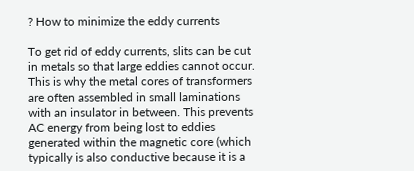? How to minimize the eddy currents

To get rid of eddy currents, slits can be cut in metals so that large eddies cannot occur. This is why the metal cores of transformers are often assembled in small laminations with an insulator in between. This prevents AC energy from being lost to eddies generated within the magnetic core (which typically is also conductive because it is a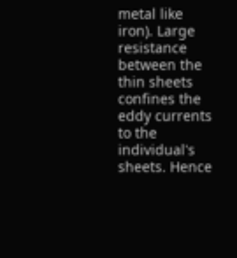metal like iron). Large resistance between the thin sheets confines the eddy currents to the individual's sheets. Hence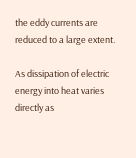the eddy currents are reduced to a large extent.

As dissipation of electric energy into heat varies directly as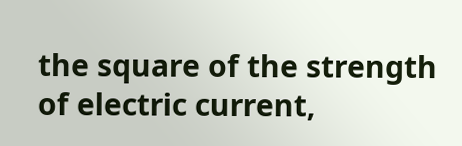the square of the strength of electric current,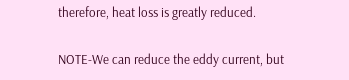therefore, heat loss is greatly reduced.

NOTE-We can reduce the eddy current, but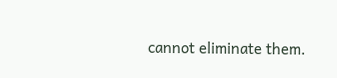cannot eliminate them.